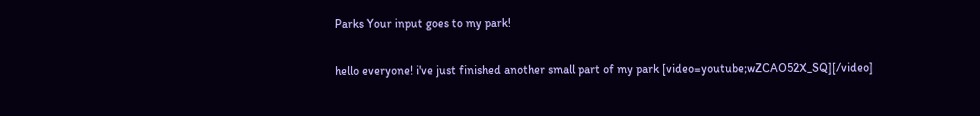Parks Your input goes to my park!

hello everyone! i've just finished another small part of my park [video=youtube;wZCAO52X_SQ][/video]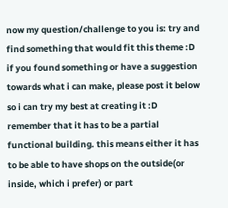now my question/challenge to you is: try and find something that would fit this theme :D if you found something or have a suggestion towards what i can make, please post it below so i can try my best at creating it :D remember that it has to be a partial functional building. this means either it has to be able to have shops on the outside(or inside, which i prefer) or part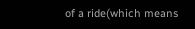of a ride(which means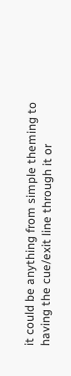it could be anything from simple theming to having the cue/exit line through it or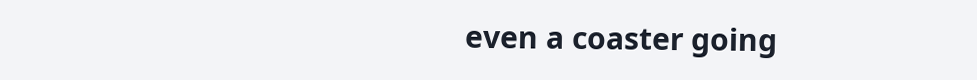even a coaster going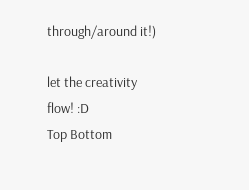through/around it!)

let the creativity flow! :D
Top Bottom